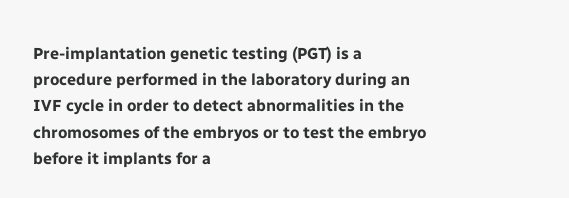Pre-implantation genetic testing (PGT) is a procedure performed in the laboratory during an IVF cycle in order to detect abnormalities in the chromosomes of the embryos or to test the embryo before it implants for a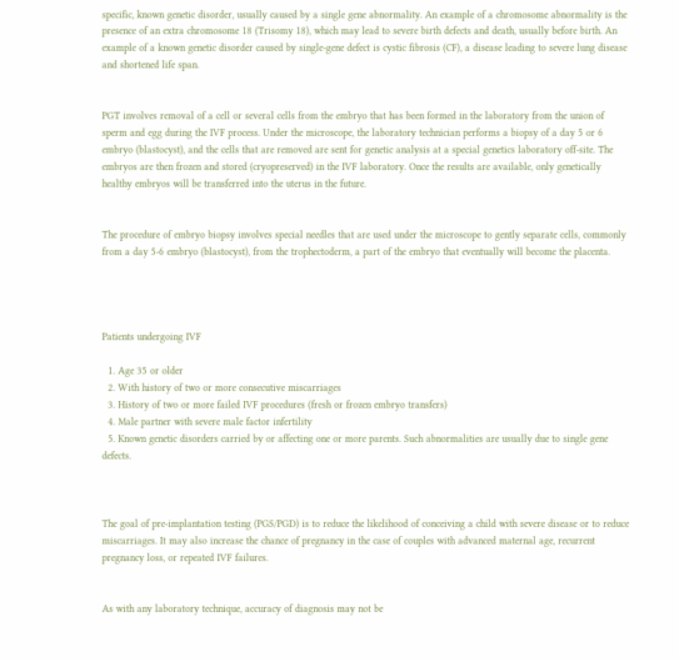specific, known genetic disorder, usually caused by a single gene abnormality. An example of a chromosome abnormality is the presence of an extra chromosome 18 (Trisomy 18), which may lead to severe birth defects and death, usually before birth. An example of a known genetic disorder caused by single-gene defect is cystic fibrosis (CF), a disease leading to severe lung disease and shortened life span.


PGT involves removal of a cell or several cells from the embryo that has been formed in the laboratory from the union of sperm and egg during the IVF process. Under the microscope, the laboratory technician performs a biopsy of a day 5 or 6 embryo (blastocyst), and the cells that are removed are sent for genetic analysis at a special genetics laboratory off-site. The embryos are then frozen and stored (cryopreserved) in the IVF laboratory. Once the results are available, only genetically healthy embryos will be transferred into the uterus in the future.


The procedure of embryo biopsy involves special needles that are used under the microscope to gently separate cells, commonly from a day 5-6 embryo (blastocyst), from the trophectoderm, a part of the embryo that eventually will become the placenta.




Patients undergoing IVF

  1. Age 35 or older
  2. With history of two or more consecutive miscarriages
  3. History of two or more failed IVF procedures (fresh or frozen embryo transfers)
  4. Male partner with severe male factor infertility
  5. Known genetic disorders carried by or affecting one or more parents. Such abnormalities are usually due to single gene defects.



The goal of pre-implantation testing (PGS/PGD) is to reduce the likelihood of conceiving a child with severe disease or to reduce miscarriages. It may also increase the chance of pregnancy in the case of couples with advanced maternal age, recurrent pregnancy loss, or repeated IVF failures.


As with any laboratory technique, accuracy of diagnosis may not be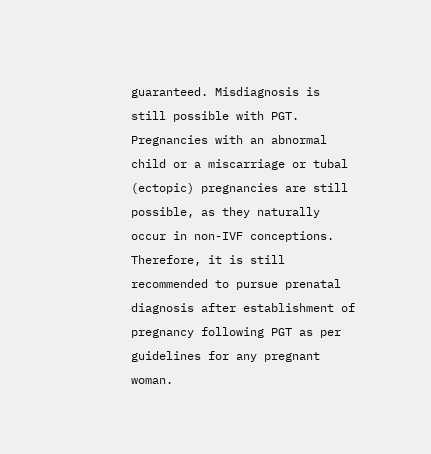guaranteed. Misdiagnosis is still possible with PGT. Pregnancies with an abnormal child or a miscarriage or tubal (ectopic) pregnancies are still possible, as they naturally occur in non-IVF conceptions. Therefore, it is still recommended to pursue prenatal diagnosis after establishment of pregnancy following PGT as per guidelines for any pregnant woman.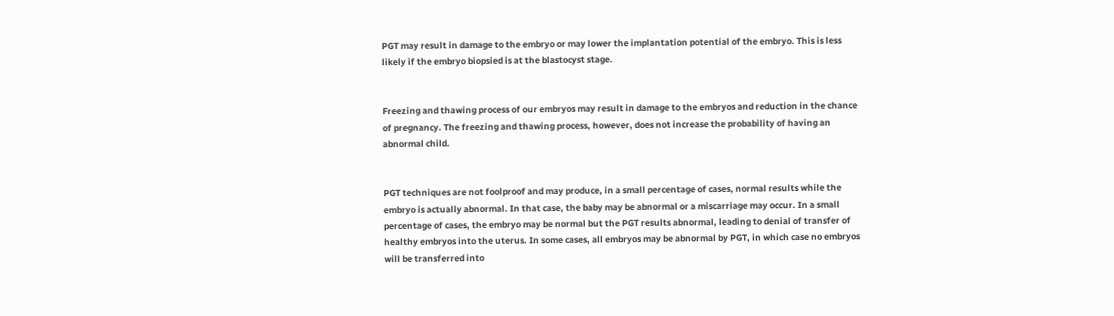PGT may result in damage to the embryo or may lower the implantation potential of the embryo. This is less likely if the embryo biopsied is at the blastocyst stage.


Freezing and thawing process of our embryos may result in damage to the embryos and reduction in the chance of pregnancy. The freezing and thawing process, however, does not increase the probability of having an abnormal child.


PGT techniques are not foolproof and may produce, in a small percentage of cases, normal results while the embryo is actually abnormal. In that case, the baby may be abnormal or a miscarriage may occur. In a small percentage of cases, the embryo may be normal but the PGT results abnormal, leading to denial of transfer of healthy embryos into the uterus. In some cases, all embryos may be abnormal by PGT, in which case no embryos will be transferred into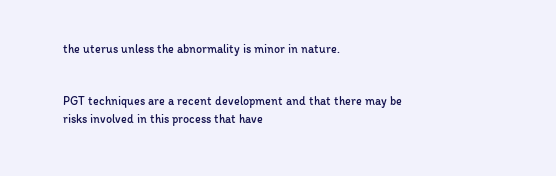the uterus unless the abnormality is minor in nature.


PGT techniques are a recent development and that there may be risks involved in this process that have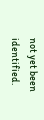not yet been identified.